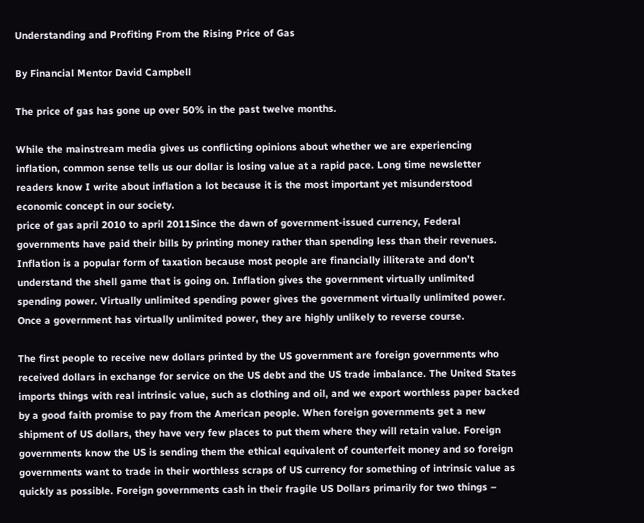Understanding and Profiting From the Rising Price of Gas

By Financial Mentor David Campbell

The price of gas has gone up over 50% in the past twelve months.

While the mainstream media gives us conflicting opinions about whether we are experiencing inflation, common sense tells us our dollar is losing value at a rapid pace. Long time newsletter readers know I write about inflation a lot because it is the most important yet misunderstood economic concept in our society.
price of gas april 2010 to april 2011Since the dawn of government-issued currency, Federal governments have paid their bills by printing money rather than spending less than their revenues. Inflation is a popular form of taxation because most people are financially illiterate and don’t understand the shell game that is going on. Inflation gives the government virtually unlimited spending power. Virtually unlimited spending power gives the government virtually unlimited power. Once a government has virtually unlimited power, they are highly unlikely to reverse course.

The first people to receive new dollars printed by the US government are foreign governments who received dollars in exchange for service on the US debt and the US trade imbalance. The United States imports things with real intrinsic value, such as clothing and oil, and we export worthless paper backed by a good faith promise to pay from the American people. When foreign governments get a new shipment of US dollars, they have very few places to put them where they will retain value. Foreign governments know the US is sending them the ethical equivalent of counterfeit money and so foreign governments want to trade in their worthless scraps of US currency for something of intrinsic value as quickly as possible. Foreign governments cash in their fragile US Dollars primarily for two things –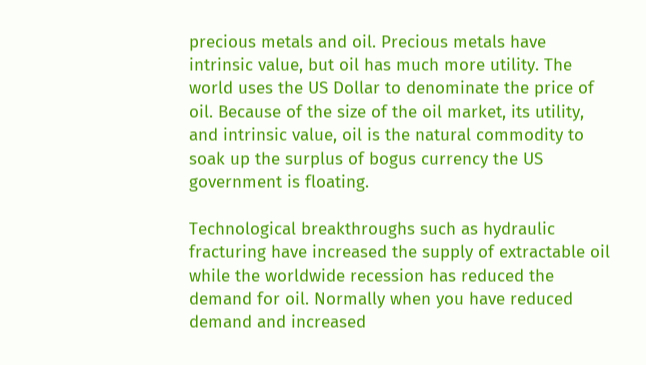precious metals and oil. Precious metals have intrinsic value, but oil has much more utility. The world uses the US Dollar to denominate the price of oil. Because of the size of the oil market, its utility, and intrinsic value, oil is the natural commodity to soak up the surplus of bogus currency the US government is floating.

Technological breakthroughs such as hydraulic fracturing have increased the supply of extractable oil while the worldwide recession has reduced the demand for oil. Normally when you have reduced demand and increased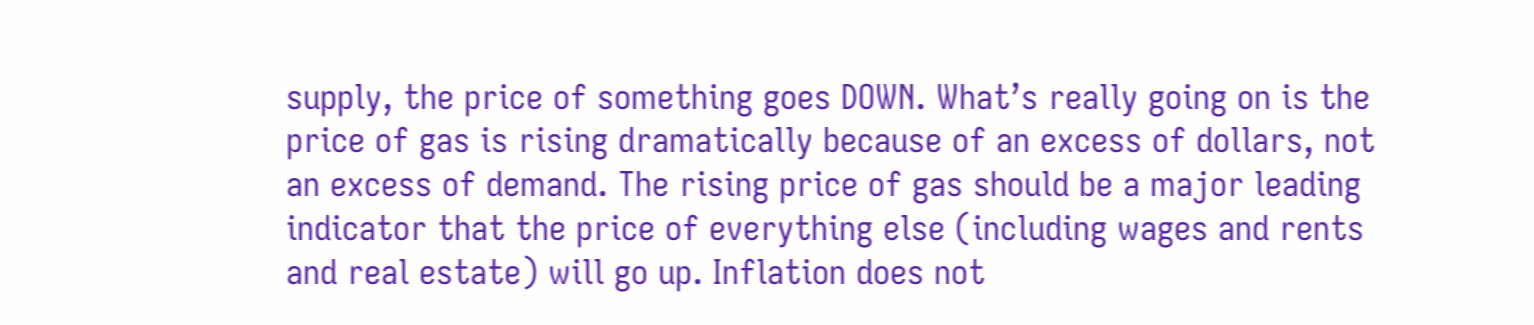supply, the price of something goes DOWN. What’s really going on is the price of gas is rising dramatically because of an excess of dollars, not an excess of demand. The rising price of gas should be a major leading indicator that the price of everything else (including wages and rents and real estate) will go up. Inflation does not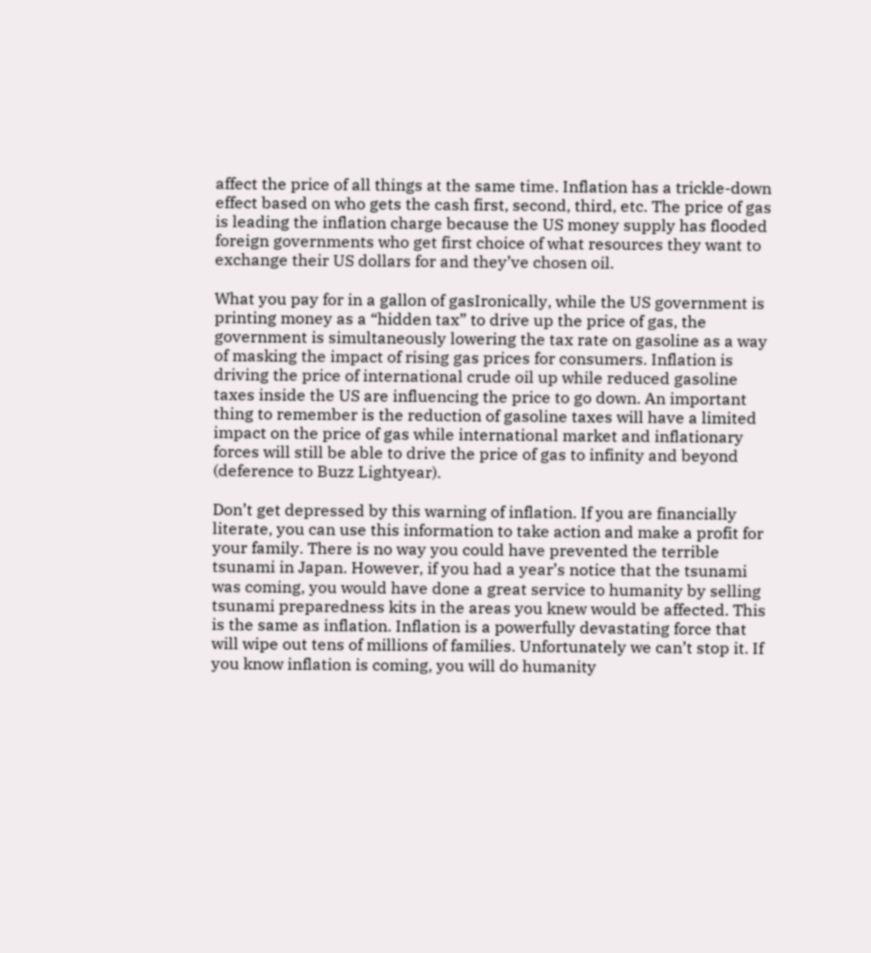affect the price of all things at the same time. Inflation has a trickle-down effect based on who gets the cash first, second, third, etc. The price of gas is leading the inflation charge because the US money supply has flooded foreign governments who get first choice of what resources they want to exchange their US dollars for and they’ve chosen oil.

What you pay for in a gallon of gasIronically, while the US government is printing money as a “hidden tax” to drive up the price of gas, the government is simultaneously lowering the tax rate on gasoline as a way of masking the impact of rising gas prices for consumers. Inflation is driving the price of international crude oil up while reduced gasoline taxes inside the US are influencing the price to go down. An important thing to remember is the reduction of gasoline taxes will have a limited impact on the price of gas while international market and inflationary forces will still be able to drive the price of gas to infinity and beyond (deference to Buzz Lightyear).

Don’t get depressed by this warning of inflation. If you are financially literate, you can use this information to take action and make a profit for your family. There is no way you could have prevented the terrible tsunami in Japan. However, if you had a year’s notice that the tsunami was coming, you would have done a great service to humanity by selling tsunami preparedness kits in the areas you knew would be affected. This is the same as inflation. Inflation is a powerfully devastating force that will wipe out tens of millions of families. Unfortunately we can’t stop it. If you know inflation is coming, you will do humanity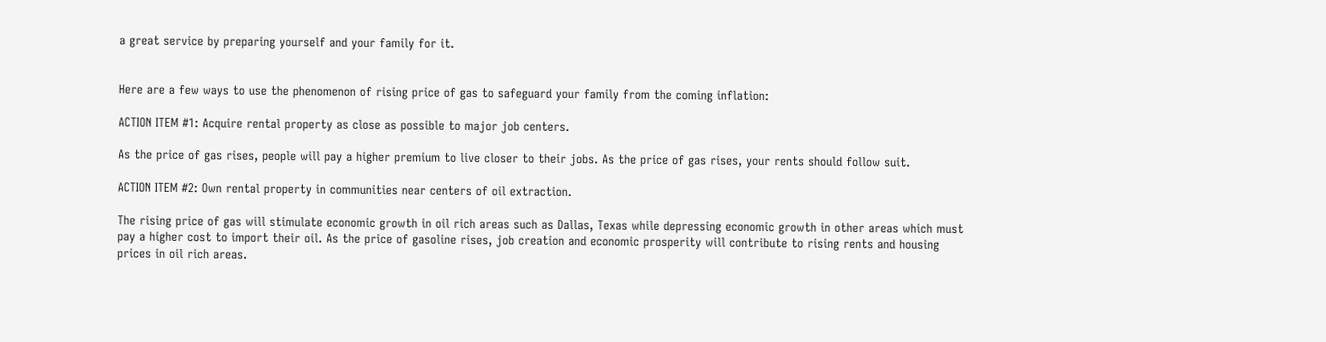a great service by preparing yourself and your family for it.


Here are a few ways to use the phenomenon of rising price of gas to safeguard your family from the coming inflation:

ACTION ITEM #1: Acquire rental property as close as possible to major job centers.

As the price of gas rises, people will pay a higher premium to live closer to their jobs. As the price of gas rises, your rents should follow suit.

ACTION ITEM #2: Own rental property in communities near centers of oil extraction.

The rising price of gas will stimulate economic growth in oil rich areas such as Dallas, Texas while depressing economic growth in other areas which must pay a higher cost to import their oil. As the price of gasoline rises, job creation and economic prosperity will contribute to rising rents and housing prices in oil rich areas.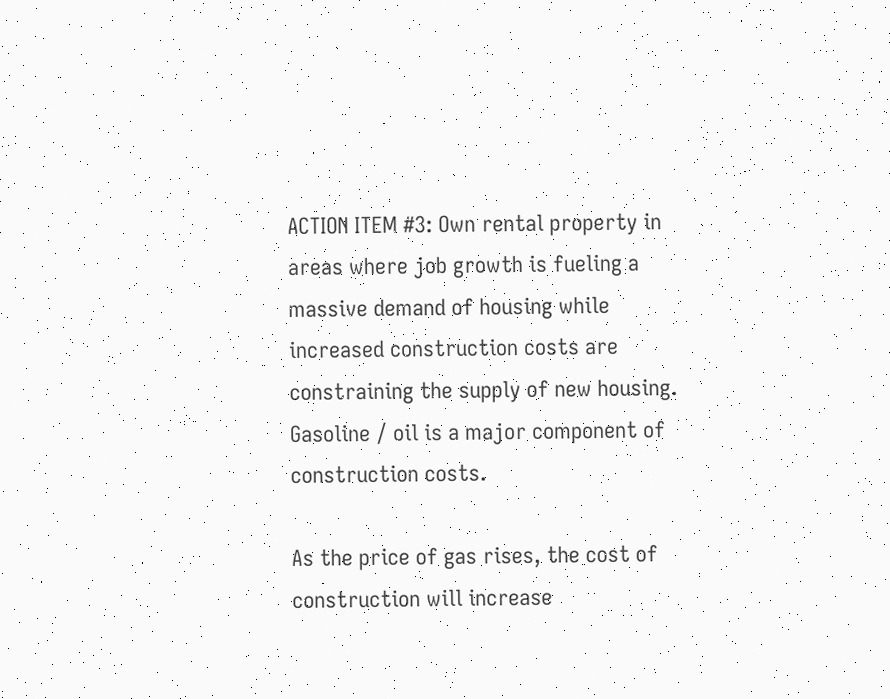ACTION ITEM #3: Own rental property in areas where job growth is fueling a massive demand of housing while increased construction costs are constraining the supply of new housing. Gasoline / oil is a major component of construction costs.

As the price of gas rises, the cost of construction will increase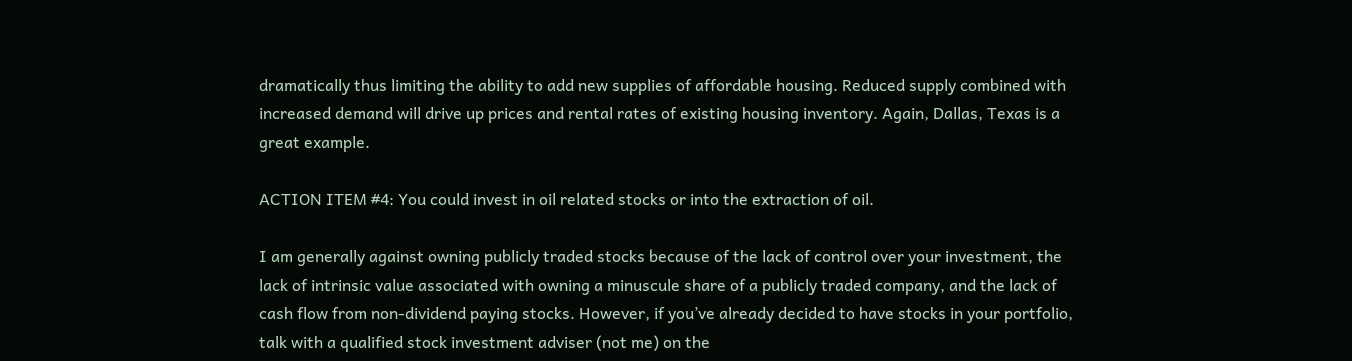dramatically thus limiting the ability to add new supplies of affordable housing. Reduced supply combined with increased demand will drive up prices and rental rates of existing housing inventory. Again, Dallas, Texas is a great example.

ACTION ITEM #4: You could invest in oil related stocks or into the extraction of oil.

I am generally against owning publicly traded stocks because of the lack of control over your investment, the lack of intrinsic value associated with owning a minuscule share of a publicly traded company, and the lack of cash flow from non-dividend paying stocks. However, if you’ve already decided to have stocks in your portfolio, talk with a qualified stock investment adviser (not me) on the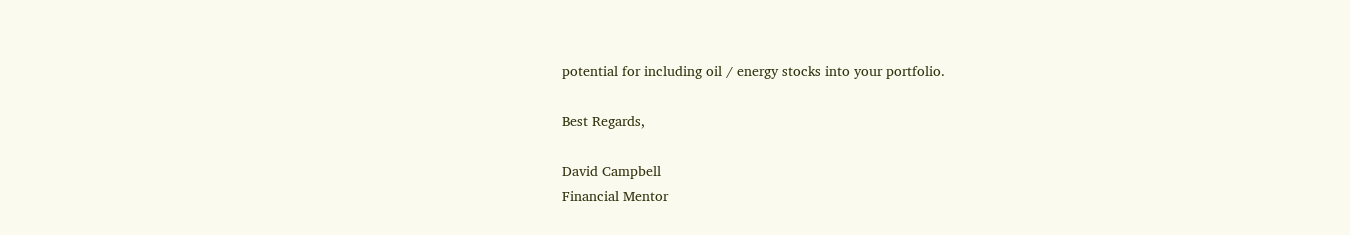potential for including oil / energy stocks into your portfolio.

Best Regards,

David Campbell
Financial Mentor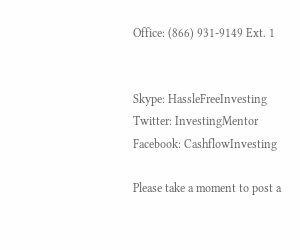Office: (866) 931-9149 Ext. 1


Skype: HassleFreeInvesting
Twitter: InvestingMentor
Facebook: CashflowInvesting

Please take a moment to post a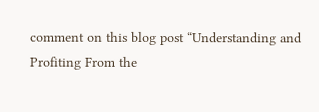comment on this blog post “Understanding and Profiting From the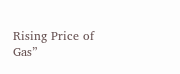Rising Price of Gas”